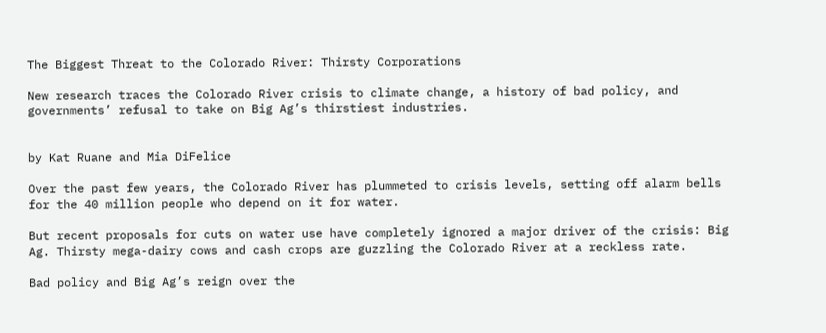The Biggest Threat to the Colorado River: Thirsty Corporations

New research traces the Colorado River crisis to climate change, a history of bad policy, and governments’ refusal to take on Big Ag’s thirstiest industries.


by Kat Ruane and Mia DiFelice

Over the past few years, the Colorado River has plummeted to crisis levels, setting off alarm bells for the 40 million people who depend on it for water.

But recent proposals for cuts on water use have completely ignored a major driver of the crisis: Big Ag. Thirsty mega-dairy cows and cash crops are guzzling the Colorado River at a reckless rate.

Bad policy and Big Ag’s reign over the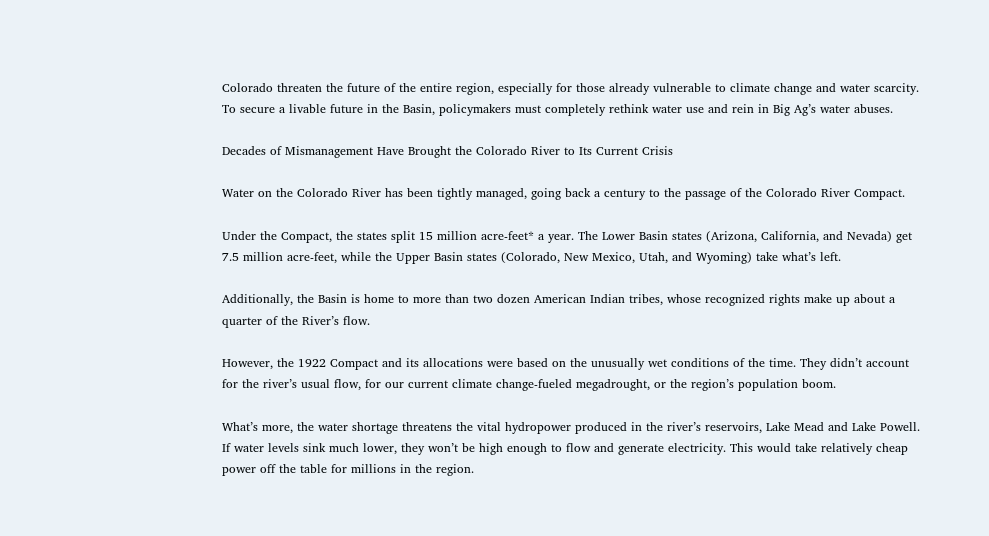Colorado threaten the future of the entire region, especially for those already vulnerable to climate change and water scarcity. To secure a livable future in the Basin, policymakers must completely rethink water use and rein in Big Ag’s water abuses.

Decades of Mismanagement Have Brought the Colorado River to Its Current Crisis

Water on the Colorado River has been tightly managed, going back a century to the passage of the Colorado River Compact.

Under the Compact, the states split 15 million acre-feet* a year. The Lower Basin states (Arizona, California, and Nevada) get 7.5 million acre-feet, while the Upper Basin states (Colorado, New Mexico, Utah, and Wyoming) take what’s left.

Additionally, the Basin is home to more than two dozen American Indian tribes, whose recognized rights make up about a quarter of the River’s flow.

However, the 1922 Compact and its allocations were based on the unusually wet conditions of the time. They didn’t account for the river’s usual flow, for our current climate change-fueled megadrought, or the region’s population boom.

What’s more, the water shortage threatens the vital hydropower produced in the river’s reservoirs, Lake Mead and Lake Powell. If water levels sink much lower, they won’t be high enough to flow and generate electricity. This would take relatively cheap power off the table for millions in the region.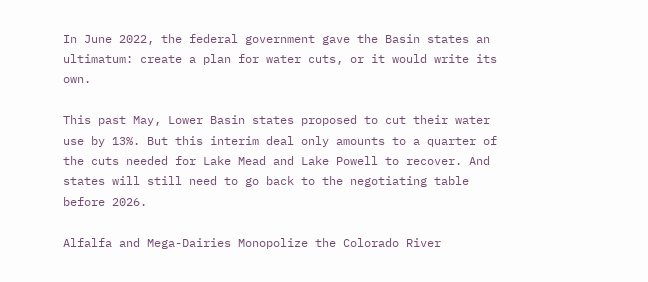In June 2022, the federal government gave the Basin states an ultimatum: create a plan for water cuts, or it would write its own.

This past May, Lower Basin states proposed to cut their water use by 13%. But this interim deal only amounts to a quarter of the cuts needed for Lake Mead and Lake Powell to recover. And states will still need to go back to the negotiating table before 2026.

Alfalfa and Mega-Dairies Monopolize the Colorado River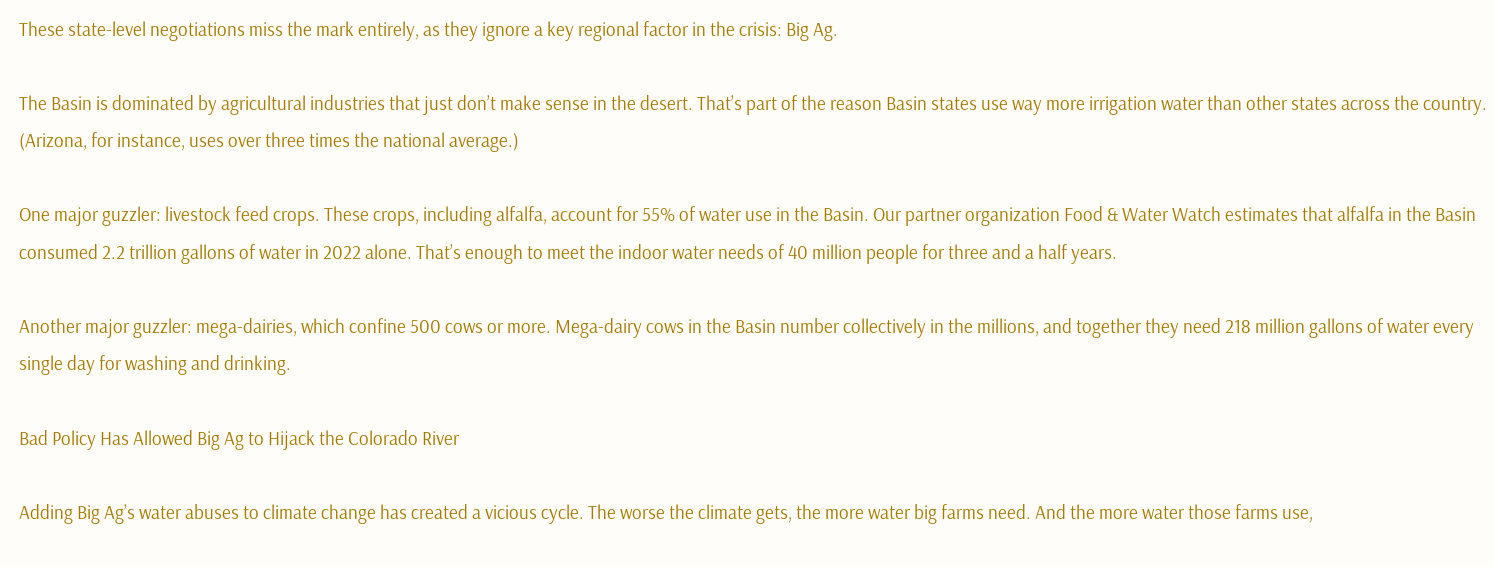These state-level negotiations miss the mark entirely, as they ignore a key regional factor in the crisis: Big Ag.

The Basin is dominated by agricultural industries that just don’t make sense in the desert. That’s part of the reason Basin states use way more irrigation water than other states across the country. (Arizona, for instance, uses over three times the national average.)

One major guzzler: livestock feed crops. These crops, including alfalfa, account for 55% of water use in the Basin. Our partner organization Food & Water Watch estimates that alfalfa in the Basin consumed 2.2 trillion gallons of water in 2022 alone. That’s enough to meet the indoor water needs of 40 million people for three and a half years.

Another major guzzler: mega-dairies, which confine 500 cows or more. Mega-dairy cows in the Basin number collectively in the millions, and together they need 218 million gallons of water every single day for washing and drinking.

Bad Policy Has Allowed Big Ag to Hijack the Colorado River

Adding Big Ag’s water abuses to climate change has created a vicious cycle. The worse the climate gets, the more water big farms need. And the more water those farms use,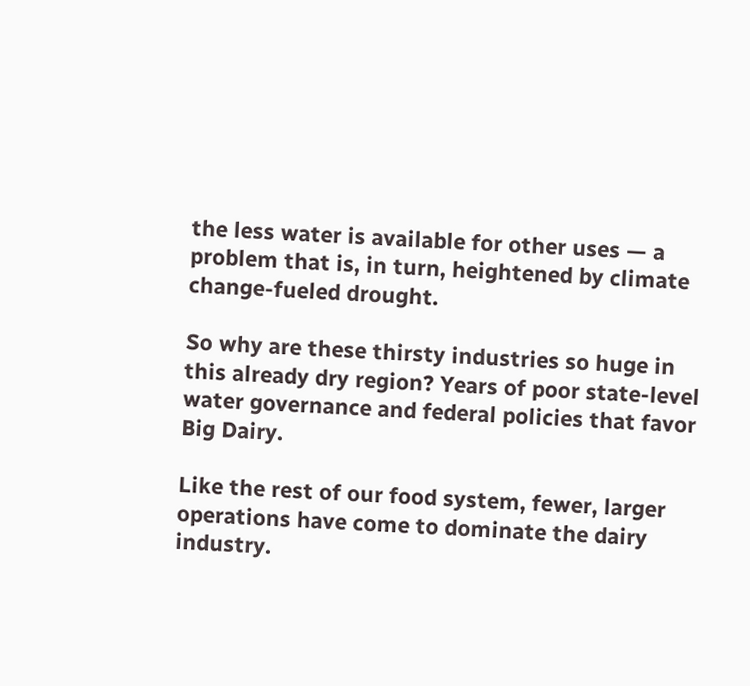the less water is available for other uses — a problem that is, in turn, heightened by climate change-fueled drought.

So why are these thirsty industries so huge in this already dry region? Years of poor state-level water governance and federal policies that favor Big Dairy.

Like the rest of our food system, fewer, larger operations have come to dominate the dairy industry.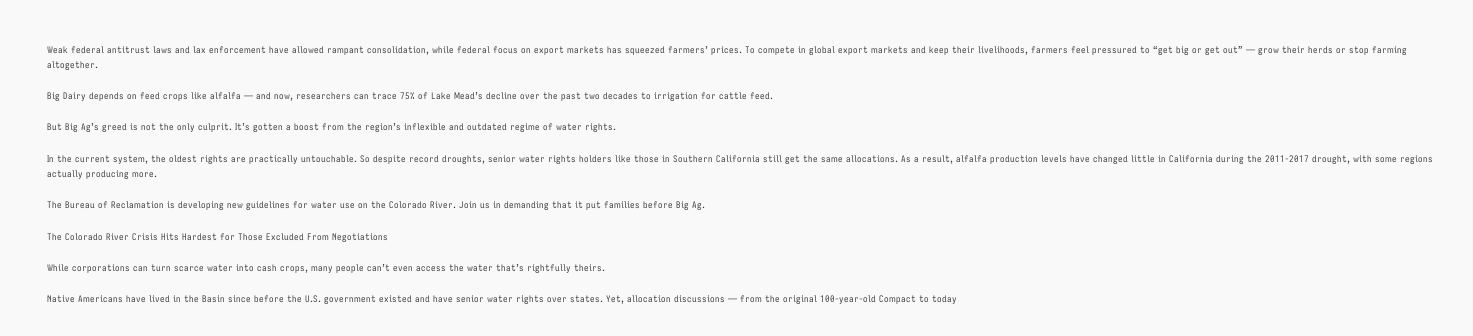Weak federal antitrust laws and lax enforcement have allowed rampant consolidation, while federal focus on export markets has squeezed farmers’ prices. To compete in global export markets and keep their livelihoods, farmers feel pressured to “get big or get out” — grow their herds or stop farming altogether.

Big Dairy depends on feed crops like alfalfa — and now, researchers can trace 75% of Lake Mead’s decline over the past two decades to irrigation for cattle feed.

But Big Ag’s greed is not the only culprit. It’s gotten a boost from the region’s inflexible and outdated regime of water rights.

In the current system, the oldest rights are practically untouchable. So despite record droughts, senior water rights holders like those in Southern California still get the same allocations. As a result, alfalfa production levels have changed little in California during the 2011-2017 drought, with some regions actually producing more.

The Bureau of Reclamation is developing new guidelines for water use on the Colorado River. Join us in demanding that it put families before Big Ag.

The Colorado River Crisis Hits Hardest for Those Excluded From Negotiations

While corporations can turn scarce water into cash crops, many people can’t even access the water that’s rightfully theirs.

Native Americans have lived in the Basin since before the U.S. government existed and have senior water rights over states. Yet, allocation discussions — from the original 100-year-old Compact to today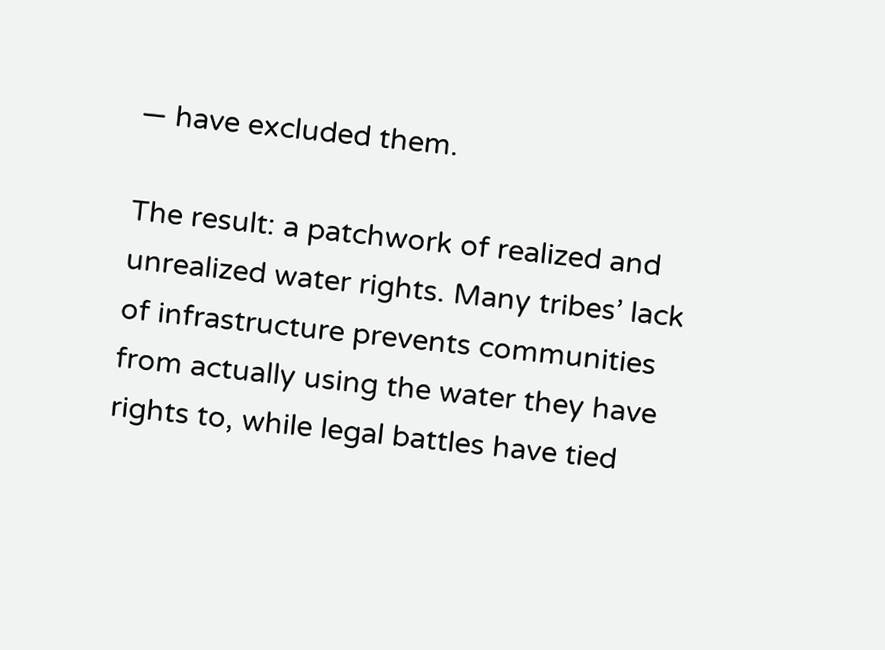— have excluded them.

The result: a patchwork of realized and unrealized water rights. Many tribes’ lack of infrastructure prevents communities from actually using the water they have rights to, while legal battles have tied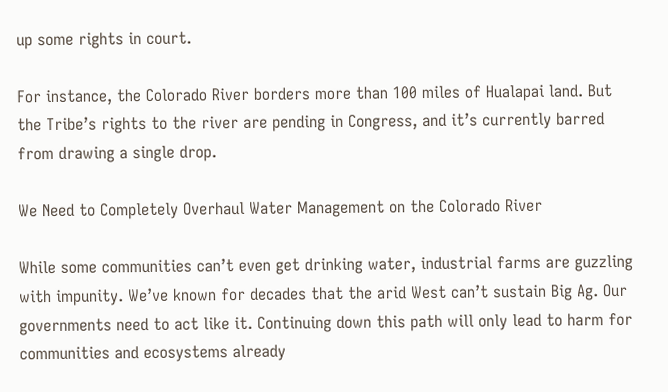up some rights in court.

For instance, the Colorado River borders more than 100 miles of Hualapai land. But the Tribe’s rights to the river are pending in Congress, and it’s currently barred from drawing a single drop.

We Need to Completely Overhaul Water Management on the Colorado River

While some communities can’t even get drinking water, industrial farms are guzzling with impunity. We’ve known for decades that the arid West can’t sustain Big Ag. Our governments need to act like it. Continuing down this path will only lead to harm for communities and ecosystems already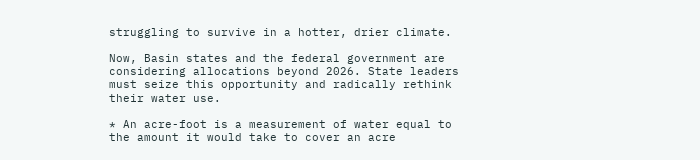struggling to survive in a hotter, drier climate.

Now, Basin states and the federal government are considering allocations beyond 2026. State leaders must seize this opportunity and radically rethink their water use.

* An acre-foot is a measurement of water equal to the amount it would take to cover an acre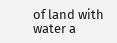of land with water a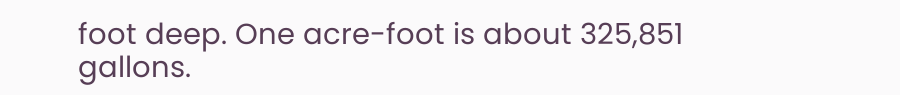foot deep. One acre-foot is about 325,851 gallons.